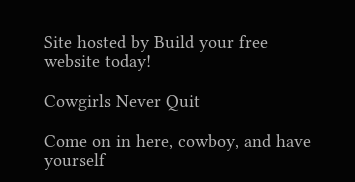Site hosted by Build your free website today!

Cowgirls Never Quit

Come on in here, cowboy, and have yourself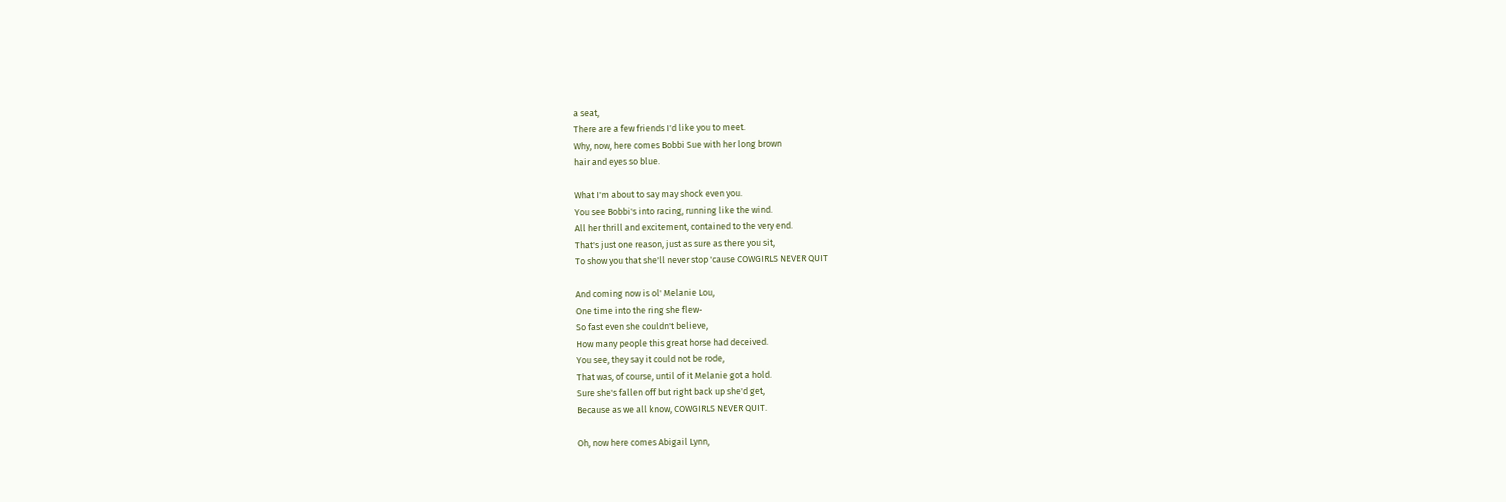a seat,
There are a few friends I'd like you to meet.
Why, now, here comes Bobbi Sue with her long brown
hair and eyes so blue.

What I'm about to say may shock even you.
You see Bobbi's into racing, running like the wind.
All her thrill and excitement, contained to the very end.
That's just one reason, just as sure as there you sit,
To show you that she'll never stop 'cause COWGIRLS NEVER QUIT

And coming now is ol' Melanie Lou,
One time into the ring she flew-
So fast even she couldn't believe,
How many people this great horse had deceived.
You see, they say it could not be rode,
That was, of course, until of it Melanie got a hold.
Sure she's fallen off but right back up she'd get,
Because as we all know, COWGIRLS NEVER QUIT.

Oh, now here comes Abigail Lynn,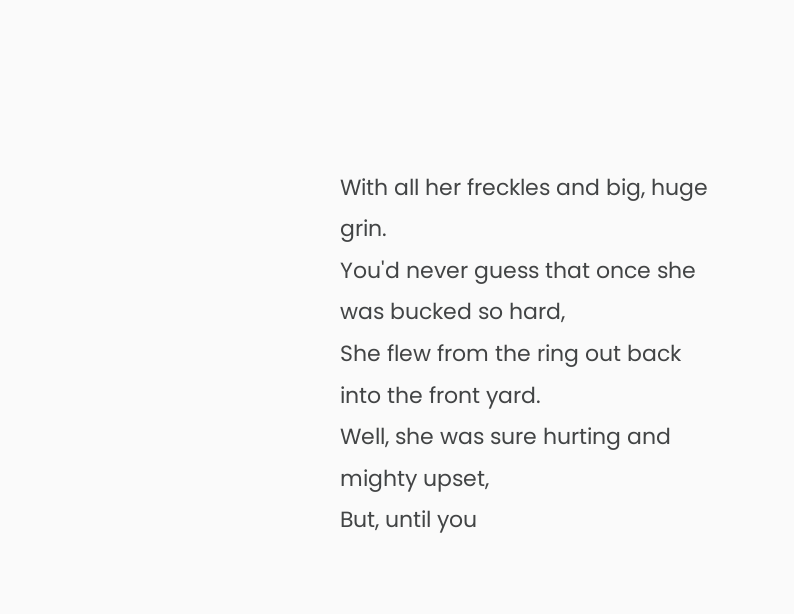With all her freckles and big, huge grin.
You'd never guess that once she was bucked so hard,
She flew from the ring out back into the front yard.
Well, she was sure hurting and mighty upset,
But, until you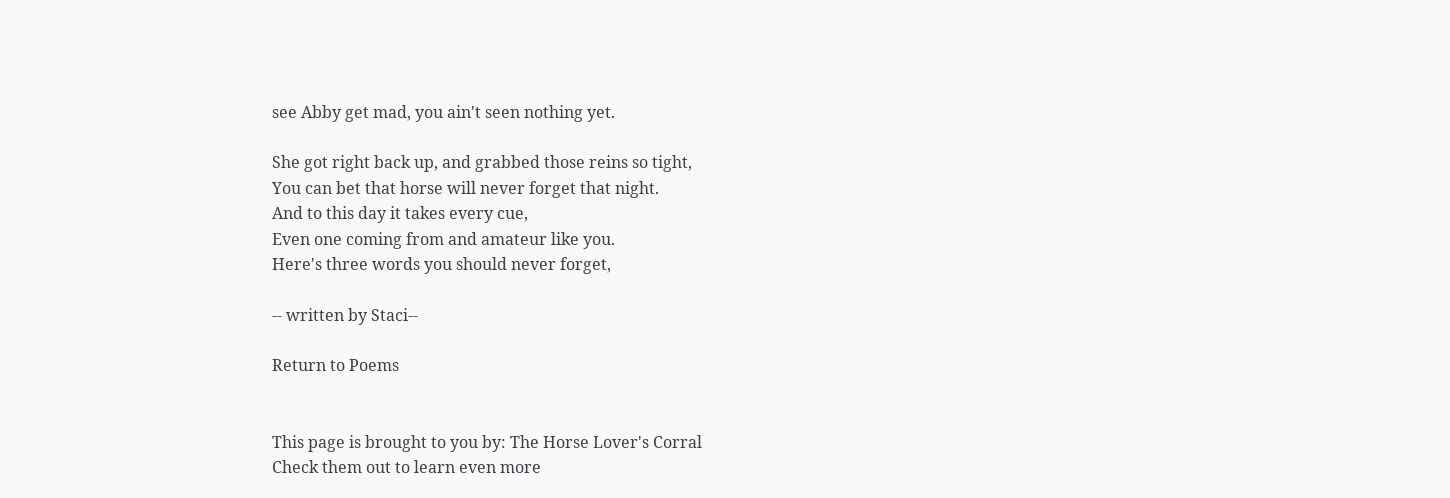see Abby get mad, you ain't seen nothing yet.

She got right back up, and grabbed those reins so tight,
You can bet that horse will never forget that night.
And to this day it takes every cue,
Even one coming from and amateur like you.
Here's three words you should never forget,

-- written by Staci--

Return to Poems


This page is brought to you by: The Horse Lover's Corral
Check them out to learn even more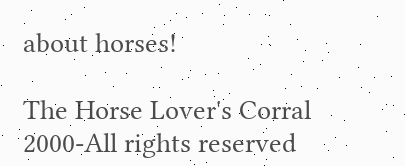about horses!

The Horse Lover's Corral
2000-All rights reserved